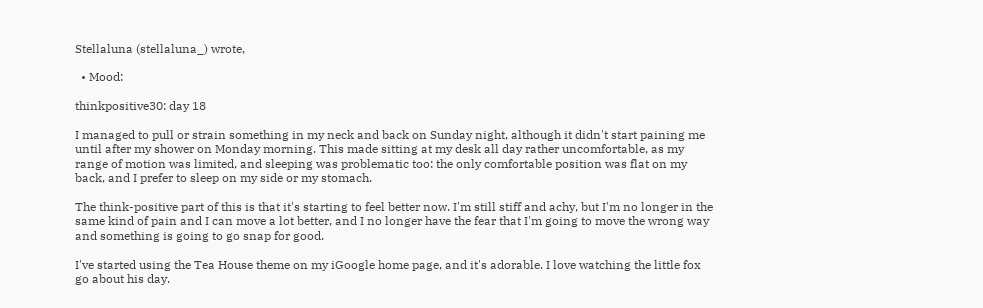Stellaluna (stellaluna_) wrote,

  • Mood:

thinkpositive30: day 18

I managed to pull or strain something in my neck and back on Sunday night, although it didn't start paining me until after my shower on Monday morning. This made sitting at my desk all day rather uncomfortable, as my range of motion was limited, and sleeping was problematic too: the only comfortable position was flat on my back, and I prefer to sleep on my side or my stomach.

The think-positive part of this is that it's starting to feel better now. I'm still stiff and achy, but I'm no longer in the same kind of pain and I can move a lot better, and I no longer have the fear that I'm going to move the wrong way and something is going to go snap for good.

I've started using the Tea House theme on my iGoogle home page, and it's adorable. I love watching the little fox go about his day.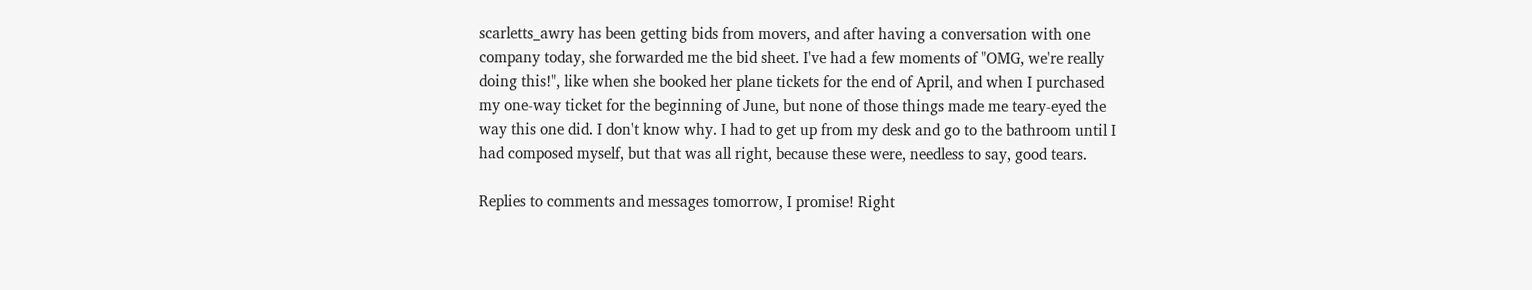scarletts_awry has been getting bids from movers, and after having a conversation with one company today, she forwarded me the bid sheet. I've had a few moments of "OMG, we're really doing this!", like when she booked her plane tickets for the end of April, and when I purchased my one-way ticket for the beginning of June, but none of those things made me teary-eyed the way this one did. I don't know why. I had to get up from my desk and go to the bathroom until I had composed myself, but that was all right, because these were, needless to say, good tears.

Replies to comments and messages tomorrow, I promise! Right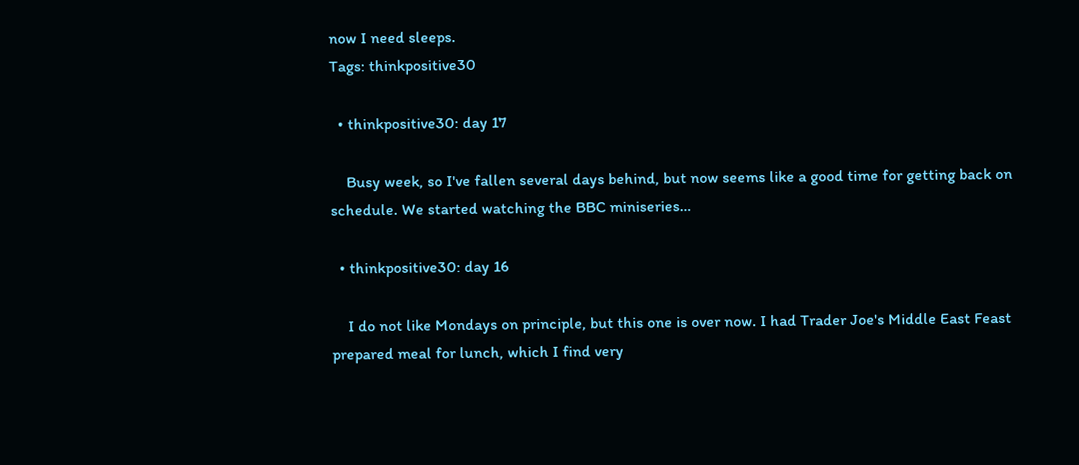now I need sleeps.
Tags: thinkpositive30

  • thinkpositive30: day 17

    Busy week, so I've fallen several days behind, but now seems like a good time for getting back on schedule. We started watching the BBC miniseries…

  • thinkpositive30: day 16

    I do not like Mondays on principle, but this one is over now. I had Trader Joe's Middle East Feast prepared meal for lunch, which I find very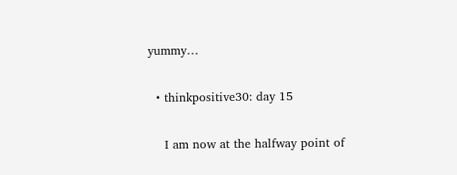yummy…

  • thinkpositive30: day 15

    I am now at the halfway point of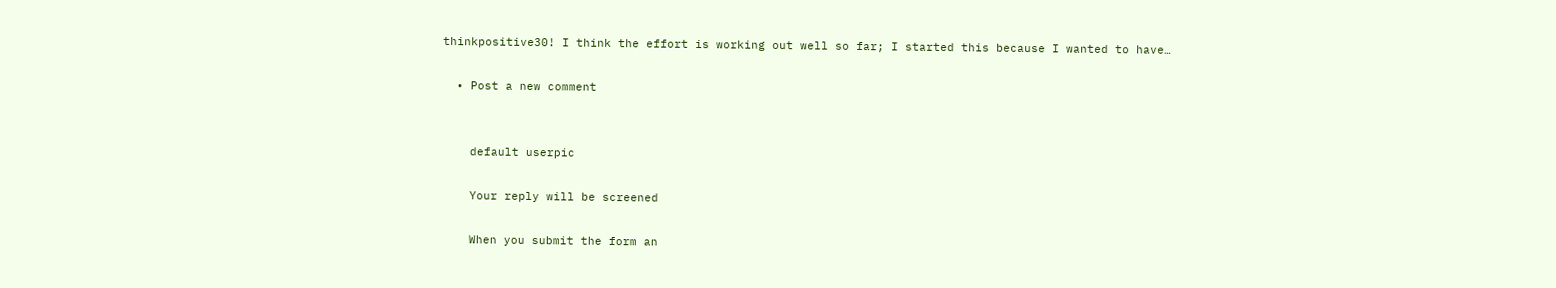thinkpositive30! I think the effort is working out well so far; I started this because I wanted to have…

  • Post a new comment


    default userpic

    Your reply will be screened

    When you submit the form an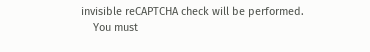invisible reCAPTCHA check will be performed.
    You must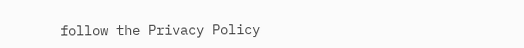follow the Privacy Policy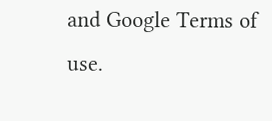and Google Terms of use.